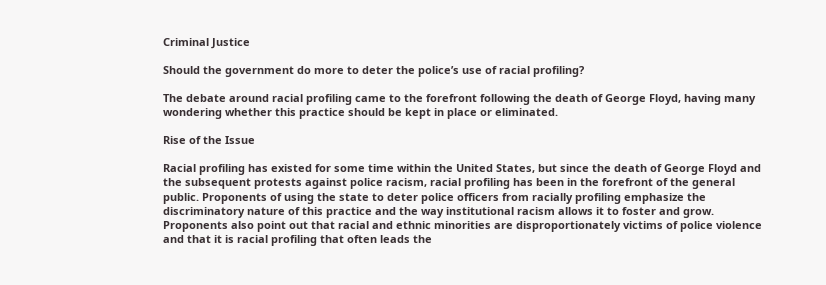Criminal Justice

Should the government do more to deter the police’s use of racial profiling?

The debate around racial profiling came to the forefront following the death of George Floyd, having many wondering whether this practice should be kept in place or eliminated.

Rise of the Issue

Racial profiling has existed for some time within the United States, but since the death of George Floyd and the subsequent protests against police racism, racial profiling has been in the forefront of the general public. Proponents of using the state to deter police officers from racially profiling emphasize the discriminatory nature of this practice and the way institutional racism allows it to foster and grow. Proponents also point out that racial and ethnic minorities are disproportionately victims of police violence and that it is racial profiling that often leads the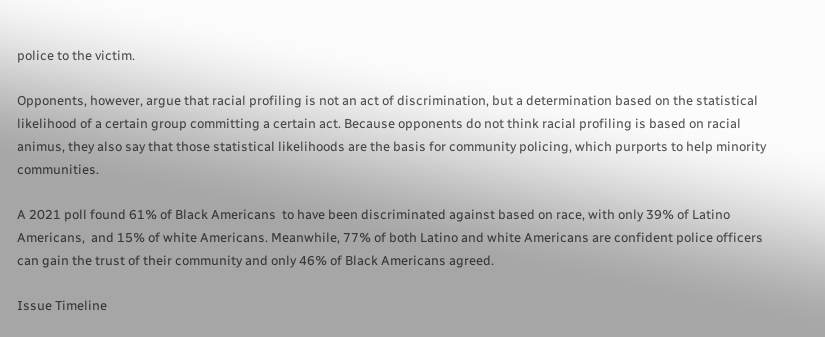police to the victim.

Opponents, however, argue that racial profiling is not an act of discrimination, but a determination based on the statistical likelihood of a certain group committing a certain act. Because opponents do not think racial profiling is based on racial animus, they also say that those statistical likelihoods are the basis for community policing, which purports to help minority communities.

A 2021 poll found 61% of Black Americans  to have been discriminated against based on race, with only 39% of Latino Americans,  and 15% of white Americans. Meanwhile, 77% of both Latino and white Americans are confident police officers can gain the trust of their community and only 46% of Black Americans agreed.

Issue Timeline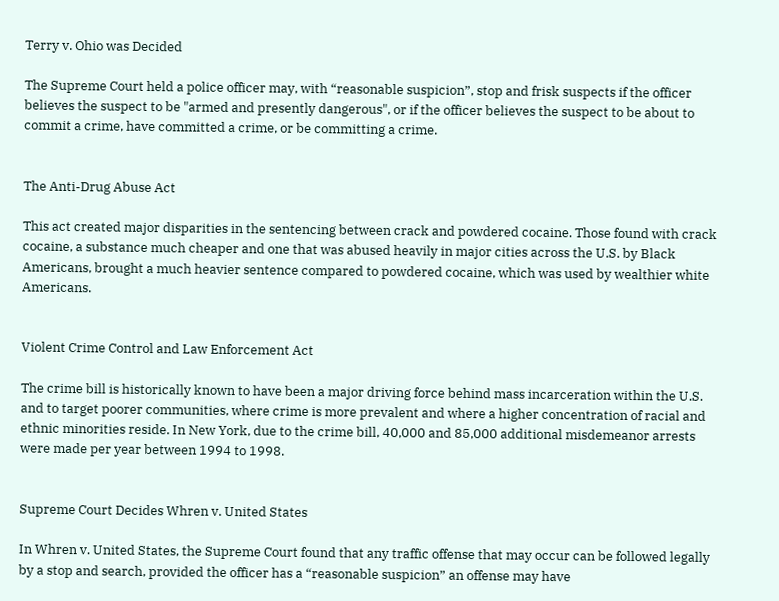Terry v. Ohio was Decided

The Supreme Court held a police officer may, with “reasonable suspicion”, stop and frisk suspects if the officer believes the suspect to be "armed and presently dangerous", or if the officer believes the suspect to be about to commit a crime, have committed a crime, or be committing a crime.


The Anti-Drug Abuse Act

This act created major disparities in the sentencing between crack and powdered cocaine. Those found with crack cocaine, a substance much cheaper and one that was abused heavily in major cities across the U.S. by Black Americans, brought a much heavier sentence compared to powdered cocaine, which was used by wealthier white Americans.


Violent Crime Control and Law Enforcement Act

The crime bill is historically known to have been a major driving force behind mass incarceration within the U.S. and to target poorer communities, where crime is more prevalent and where a higher concentration of racial and ethnic minorities reside. In New York, due to the crime bill, 40,000 and 85,000 additional misdemeanor arrests were made per year between 1994 to 1998.


Supreme Court Decides Whren v. United States

In Whren v. United States, the Supreme Court found that any traffic offense that may occur can be followed legally by a stop and search, provided the officer has a “reasonable suspicion” an offense may have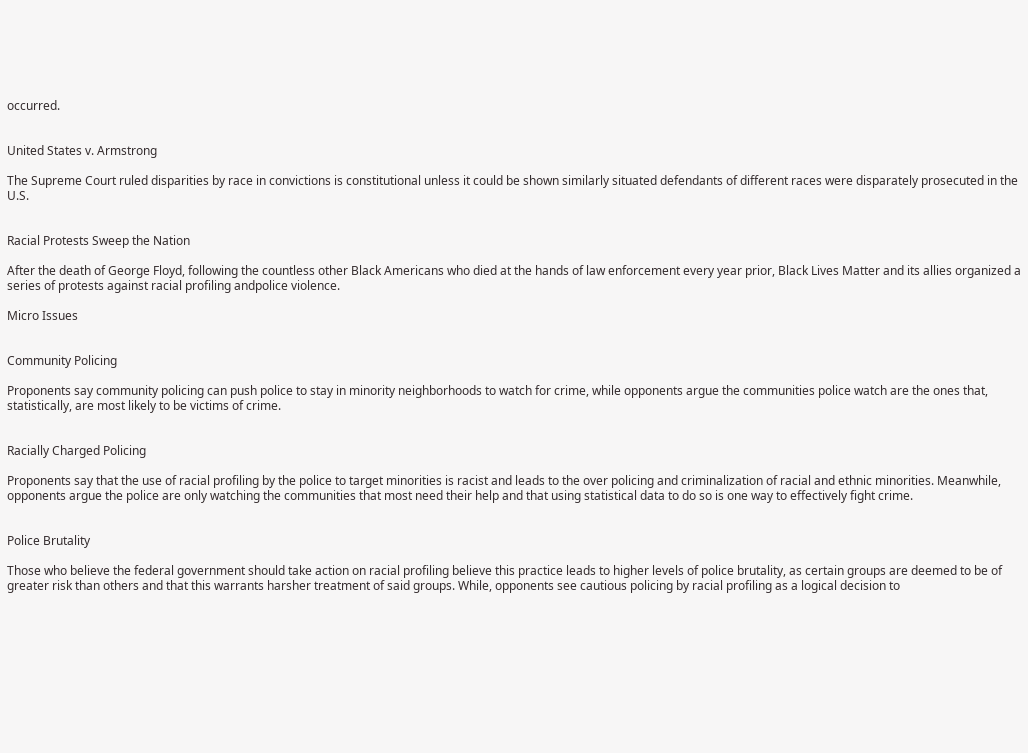occurred.


United States v. Armstrong

The Supreme Court ruled disparities by race in convictions is constitutional unless it could be shown similarly situated defendants of different races were disparately prosecuted in the U.S.


Racial Protests Sweep the Nation

After the death of George Floyd, following the countless other Black Americans who died at the hands of law enforcement every year prior, Black Lives Matter and its allies organized a series of protests against racial profiling andpolice violence.

Micro Issues


Community Policing

Proponents say community policing can push police to stay in minority neighborhoods to watch for crime, while opponents argue the communities police watch are the ones that, statistically, are most likely to be victims of crime.


Racially Charged Policing

Proponents say that the use of racial profiling by the police to target minorities is racist and leads to the over policing and criminalization of racial and ethnic minorities. Meanwhile, opponents argue the police are only watching the communities that most need their help and that using statistical data to do so is one way to effectively fight crime.


Police Brutality

Those who believe the federal government should take action on racial profiling believe this practice leads to higher levels of police brutality, as certain groups are deemed to be of greater risk than others and that this warrants harsher treatment of said groups. While, opponents see cautious policing by racial profiling as a logical decision to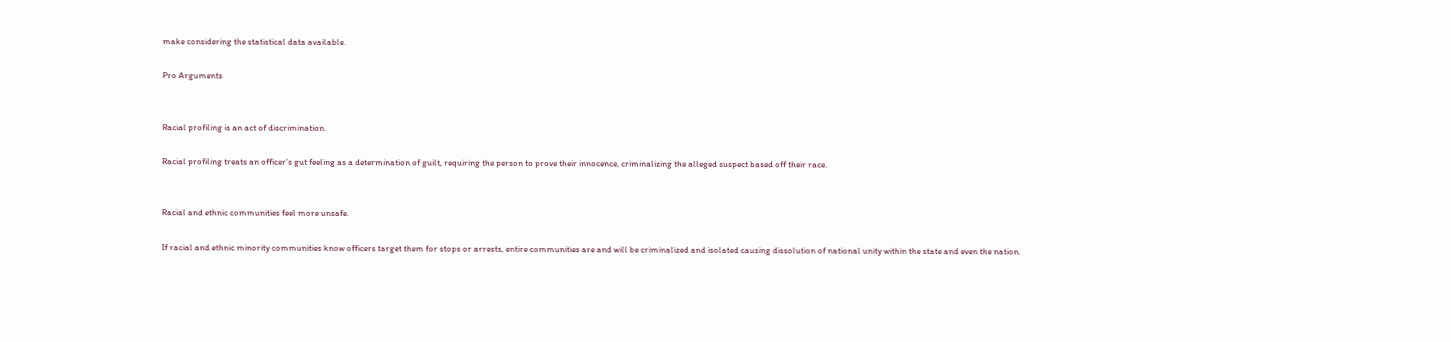make considering the statistical data available.

Pro Arguments


Racial profiling is an act of discrimination.

Racial profiling treats an officer’s gut feeling as a determination of guilt, requiring the person to prove their innocence, criminalizing the alleged suspect based off their race.


Racial and ethnic communities feel more unsafe.

If racial and ethnic minority communities know officers target them for stops or arrests, entire communities are and will be criminalized and isolated causing dissolution of national unity within the state and even the nation.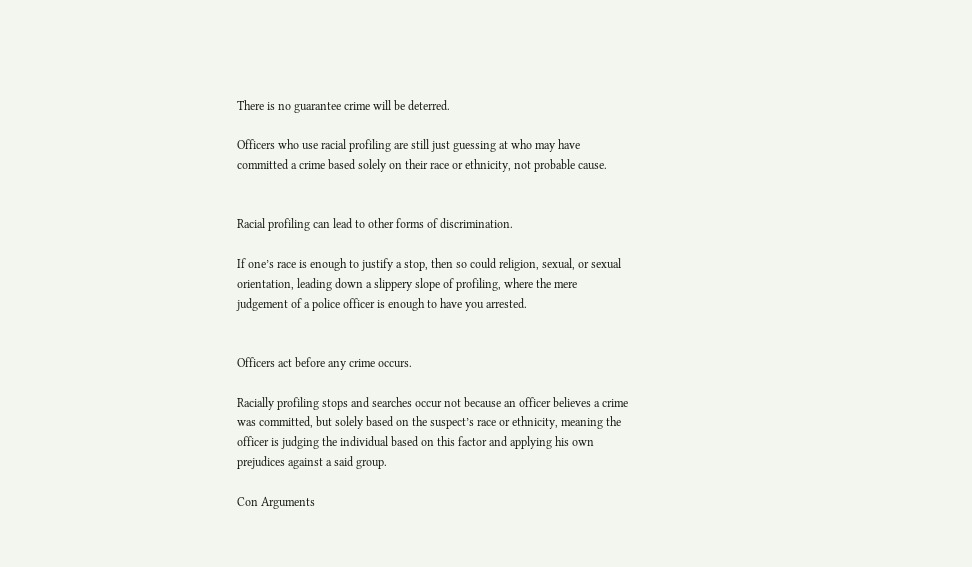There is no guarantee crime will be deterred.

Officers who use racial profiling are still just guessing at who may have committed a crime based solely on their race or ethnicity, not probable cause.


Racial profiling can lead to other forms of discrimination.

If one’s race is enough to justify a stop, then so could religion, sexual, or sexual orientation, leading down a slippery slope of profiling, where the mere judgement of a police officer is enough to have you arrested.


Officers act before any crime occurs.

Racially profiling stops and searches occur not because an officer believes a crime was committed, but solely based on the suspect’s race or ethnicity, meaning the officer is judging the individual based on this factor and applying his own prejudices against a said group.

Con Arguments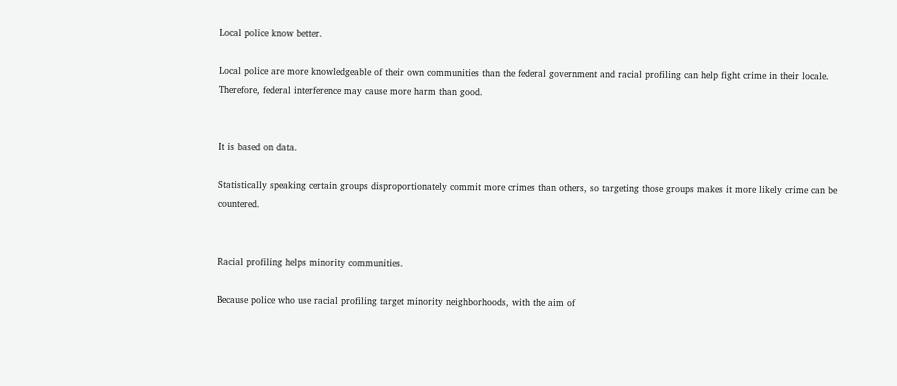Local police know better.

Local police are more knowledgeable of their own communities than the federal government and racial profiling can help fight crime in their locale. Therefore, federal interference may cause more harm than good.


It is based on data.

Statistically speaking certain groups disproportionately commit more crimes than others, so targeting those groups makes it more likely crime can be countered.


Racial profiling helps minority communities.

Because police who use racial profiling target minority neighborhoods, with the aim of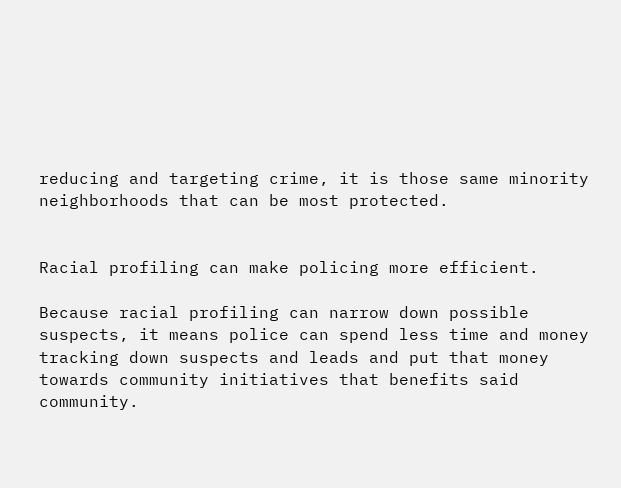reducing and targeting crime, it is those same minority neighborhoods that can be most protected.


Racial profiling can make policing more efficient.

Because racial profiling can narrow down possible suspects, it means police can spend less time and money tracking down suspects and leads and put that money towards community initiatives that benefits said community.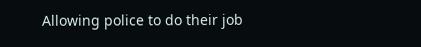Allowing police to do their job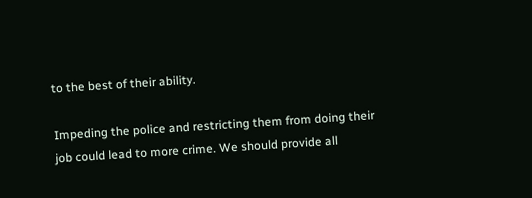to the best of their ability.

Impeding the police and restricting them from doing their job could lead to more crime. We should provide all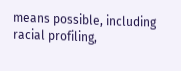means possible, including racial profiling,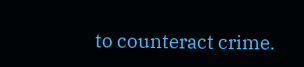to counteract crime.